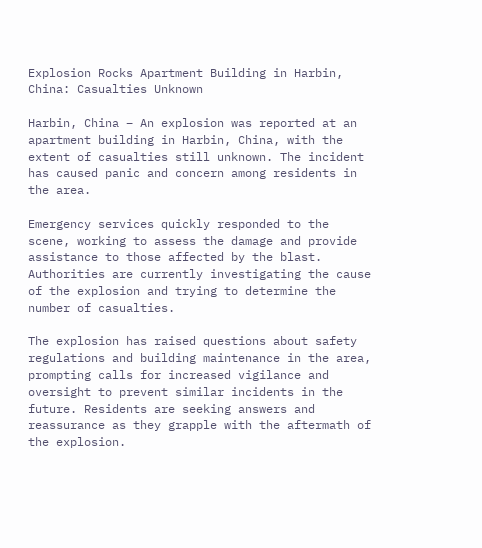Explosion Rocks Apartment Building in Harbin, China: Casualties Unknown

Harbin, China – An explosion was reported at an apartment building in Harbin, China, with the extent of casualties still unknown. The incident has caused panic and concern among residents in the area.

Emergency services quickly responded to the scene, working to assess the damage and provide assistance to those affected by the blast. Authorities are currently investigating the cause of the explosion and trying to determine the number of casualties.

The explosion has raised questions about safety regulations and building maintenance in the area, prompting calls for increased vigilance and oversight to prevent similar incidents in the future. Residents are seeking answers and reassurance as they grapple with the aftermath of the explosion.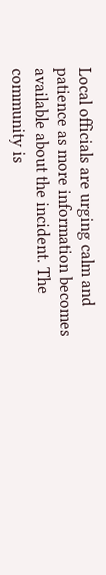Local officials are urging calm and patience as more information becomes available about the incident. The community is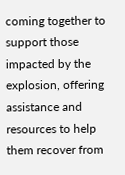coming together to support those impacted by the explosion, offering assistance and resources to help them recover from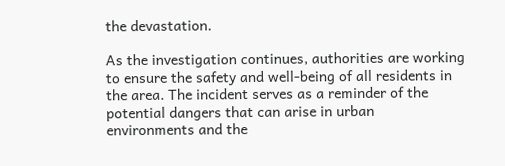the devastation.

As the investigation continues, authorities are working to ensure the safety and well-being of all residents in the area. The incident serves as a reminder of the potential dangers that can arise in urban environments and the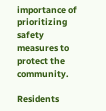importance of prioritizing safety measures to protect the community.

Residents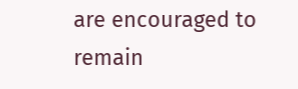are encouraged to remain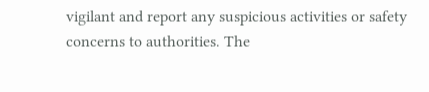vigilant and report any suspicious activities or safety concerns to authorities. The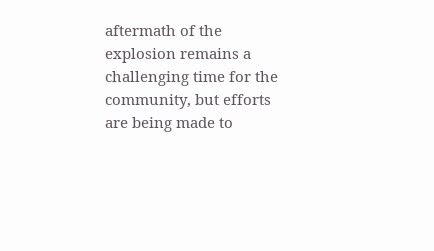aftermath of the explosion remains a challenging time for the community, but efforts are being made to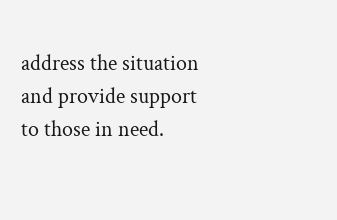address the situation and provide support to those in need.